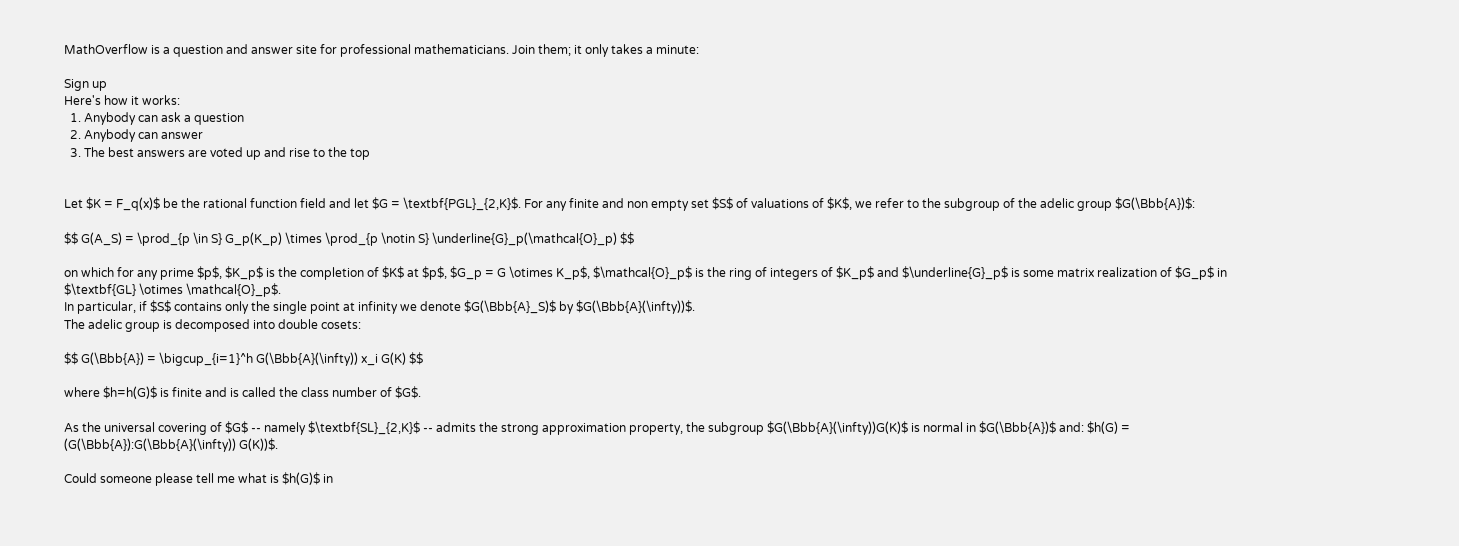MathOverflow is a question and answer site for professional mathematicians. Join them; it only takes a minute:

Sign up
Here's how it works:
  1. Anybody can ask a question
  2. Anybody can answer
  3. The best answers are voted up and rise to the top


Let $K = F_q(x)$ be the rational function field and let $G = \textbf{PGL}_{2,K}$. For any finite and non empty set $S$ of valuations of $K$, we refer to the subgroup of the adelic group $G(\Bbb{A})$:

$$ G(A_S) = \prod_{p \in S} G_p(K_p) \times \prod_{p \notin S} \underline{G}_p(\mathcal{O}_p) $$

on which for any prime $p$, $K_p$ is the completion of $K$ at $p$, $G_p = G \otimes K_p$, $\mathcal{O}_p$ is the ring of integers of $K_p$ and $\underline{G}_p$ is some matrix realization of $G_p$ in $\textbf{GL} \otimes \mathcal{O}_p$.
In particular, if $S$ contains only the single point at infinity we denote $G(\Bbb{A}_S)$ by $G(\Bbb{A}(\infty))$.
The adelic group is decomposed into double cosets:

$$ G(\Bbb{A}) = \bigcup_{i=1}^h G(\Bbb{A}(\infty)) x_i G(K) $$

where $h=h(G)$ is finite and is called the class number of $G$.

As the universal covering of $G$ -- namely $\textbf{SL}_{2,K}$ -- admits the strong approximation property, the subgroup $G(\Bbb{A}(\infty))G(K)$ is normal in $G(\Bbb{A})$ and: $h(G) = (G(\Bbb{A}):G(\Bbb{A}(\infty)) G(K))$.

Could someone please tell me what is $h(G)$ in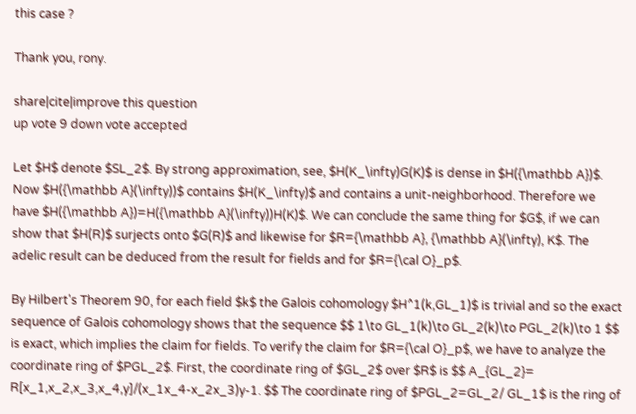this case ?

Thank you, rony.

share|cite|improve this question
up vote 9 down vote accepted

Let $H$ denote $SL_2$. By strong approximation, see, $H(K_\infty)G(K)$ is dense in $H({\mathbb A})$. Now $H({\mathbb A}(\infty))$ contains $H(K_\infty)$ and contains a unit-neighborhood. Therefore we have $H({\mathbb A})=H({\mathbb A}(\infty))H(K)$. We can conclude the same thing for $G$, if we can show that $H(R)$ surjects onto $G(R)$ and likewise for $R={\mathbb A}, {\mathbb A}(\infty), K$. The adelic result can be deduced from the result for fields and for $R={\cal O}_p$.

By Hilbert's Theorem 90, for each field $k$ the Galois cohomology $H^1(k,GL_1)$ is trivial and so the exact sequence of Galois cohomology shows that the sequence $$ 1\to GL_1(k)\to GL_2(k)\to PGL_2(k)\to 1 $$ is exact, which implies the claim for fields. To verify the claim for $R={\cal O}_p$, we have to analyze the coordinate ring of $PGL_2$. First, the coordinate ring of $GL_2$ over $R$ is $$ A_{GL_2}= R[x_1,x_2,x_3,x_4,y]/(x_1x_4-x_2x_3)y-1. $$ The coordinate ring of $PGL_2=GL_2/ GL_1$ is the ring of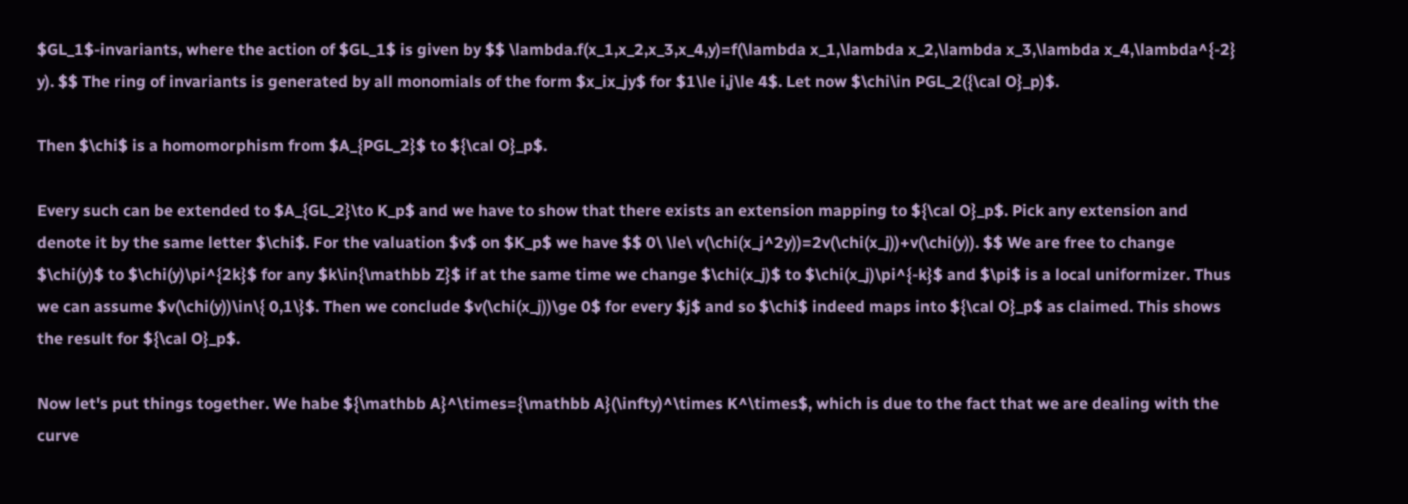$GL_1$-invariants, where the action of $GL_1$ is given by $$ \lambda.f(x_1,x_2,x_3,x_4,y)=f(\lambda x_1,\lambda x_2,\lambda x_3,\lambda x_4,\lambda^{-2} y). $$ The ring of invariants is generated by all monomials of the form $x_ix_jy$ for $1\le i,j\le 4$. Let now $\chi\in PGL_2({\cal O}_p)$.

Then $\chi$ is a homomorphism from $A_{PGL_2}$ to ${\cal O}_p$.

Every such can be extended to $A_{GL_2}\to K_p$ and we have to show that there exists an extension mapping to ${\cal O}_p$. Pick any extension and denote it by the same letter $\chi$. For the valuation $v$ on $K_p$ we have $$ 0\ \le\ v(\chi(x_j^2y))=2v(\chi(x_j))+v(\chi(y)). $$ We are free to change $\chi(y)$ to $\chi(y)\pi^{2k}$ for any $k\in{\mathbb Z}$ if at the same time we change $\chi(x_j)$ to $\chi(x_j)\pi^{-k}$ and $\pi$ is a local uniformizer. Thus we can assume $v(\chi(y))\in\{ 0,1\}$. Then we conclude $v(\chi(x_j))\ge 0$ for every $j$ and so $\chi$ indeed maps into ${\cal O}_p$ as claimed. This shows the result for ${\cal O}_p$.

Now let's put things together. We habe ${\mathbb A}^\times={\mathbb A}(\infty)^\times K^\times$, which is due to the fact that we are dealing with the curve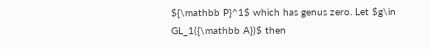${\mathbb P}^1$ which has genus zero. Let $g\in GL_1({\mathbb A})$ then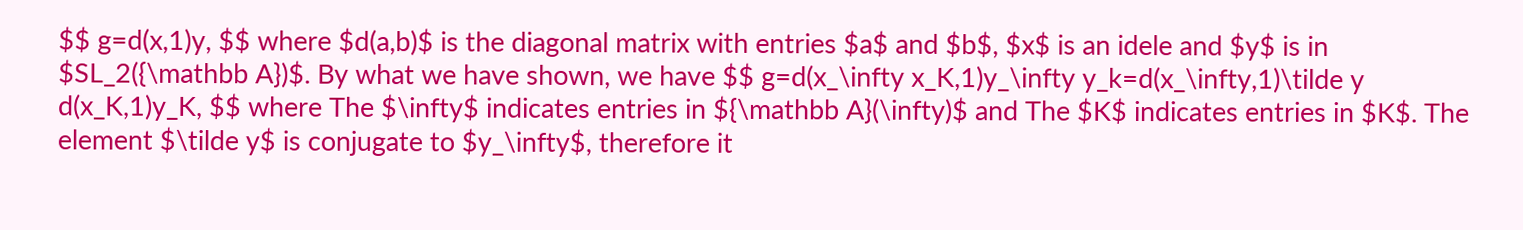$$ g=d(x,1)y, $$ where $d(a,b)$ is the diagonal matrix with entries $a$ and $b$, $x$ is an idele and $y$ is in $SL_2({\mathbb A})$. By what we have shown, we have $$ g=d(x_\infty x_K,1)y_\infty y_k=d(x_\infty,1)\tilde y d(x_K,1)y_K, $$ where The $\infty$ indicates entries in ${\mathbb A}(\infty)$ and The $K$ indicates entries in $K$. The element $\tilde y$ is conjugate to $y_\infty$, therefore it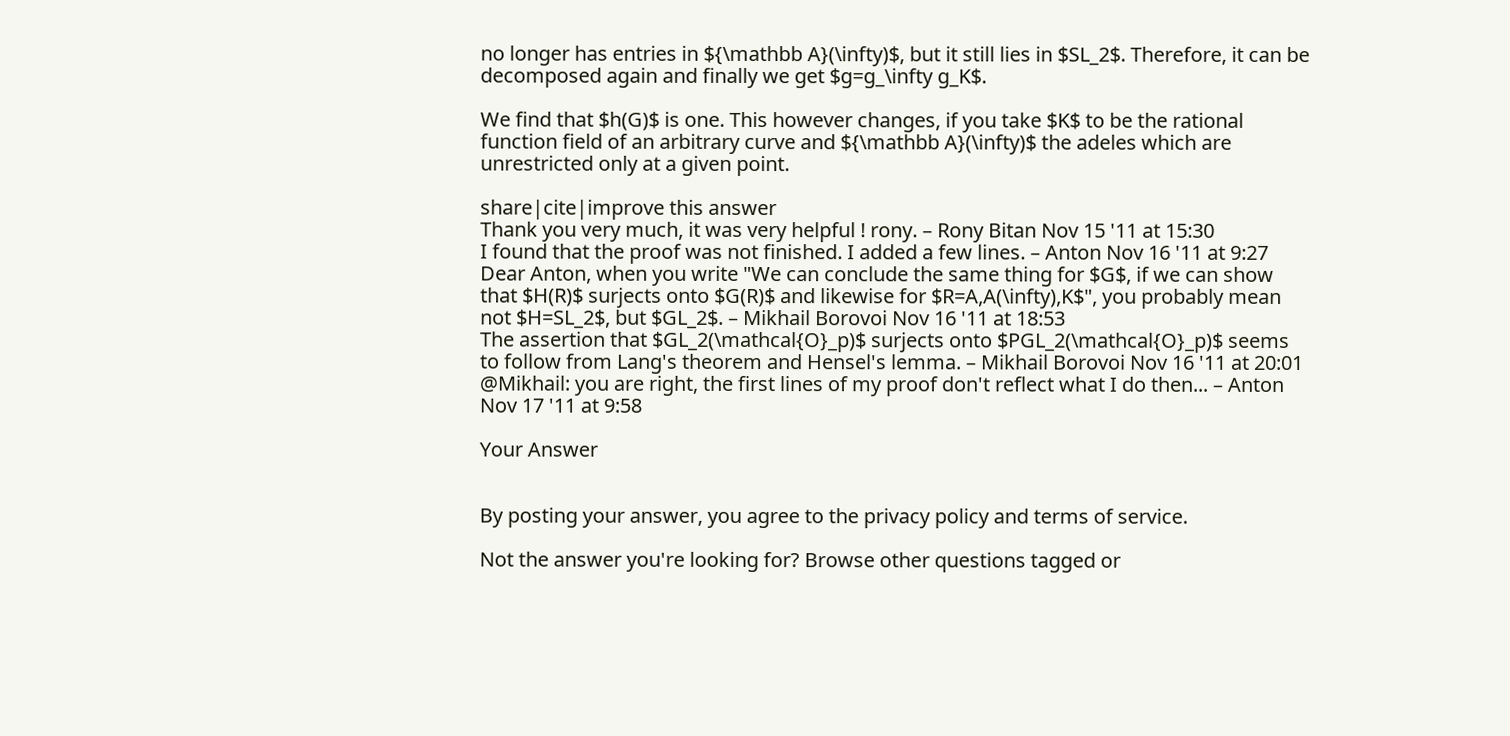no longer has entries in ${\mathbb A}(\infty)$, but it still lies in $SL_2$. Therefore, it can be decomposed again and finally we get $g=g_\infty g_K$.

We find that $h(G)$ is one. This however changes, if you take $K$ to be the rational function field of an arbitrary curve and ${\mathbb A}(\infty)$ the adeles which are unrestricted only at a given point.

share|cite|improve this answer
Thank you very much, it was very helpful ! rony. – Rony Bitan Nov 15 '11 at 15:30
I found that the proof was not finished. I added a few lines. – Anton Nov 16 '11 at 9:27
Dear Anton, when you write "We can conclude the same thing for $G$, if we can show that $H(R)$ surjects onto $G(R)$ and likewise for $R=A,A(\infty),K$", you probably mean not $H=SL_2$, but $GL_2$. – Mikhail Borovoi Nov 16 '11 at 18:53
The assertion that $GL_2(\mathcal{O}_p)$ surjects onto $PGL_2(\mathcal{O}_p)$ seems to follow from Lang's theorem and Hensel's lemma. – Mikhail Borovoi Nov 16 '11 at 20:01
@Mikhail: you are right, the first lines of my proof don't reflect what I do then... – Anton Nov 17 '11 at 9:58

Your Answer


By posting your answer, you agree to the privacy policy and terms of service.

Not the answer you're looking for? Browse other questions tagged or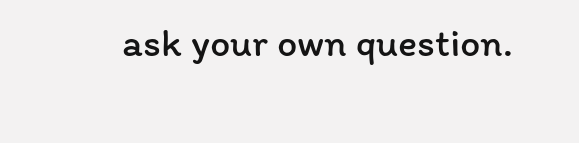ask your own question.